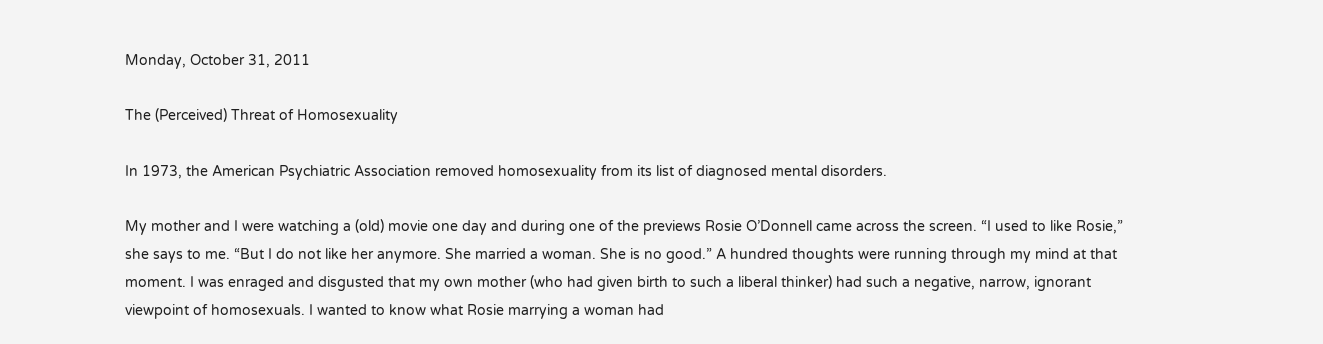Monday, October 31, 2011

The (Perceived) Threat of Homosexuality

In 1973, the American Psychiatric Association removed homosexuality from its list of diagnosed mental disorders.

My mother and I were watching a (old) movie one day and during one of the previews Rosie O’Donnell came across the screen. “I used to like Rosie,” she says to me. “But I do not like her anymore. She married a woman. She is no good.” A hundred thoughts were running through my mind at that moment. I was enraged and disgusted that my own mother (who had given birth to such a liberal thinker) had such a negative, narrow, ignorant viewpoint of homosexuals. I wanted to know what Rosie marrying a woman had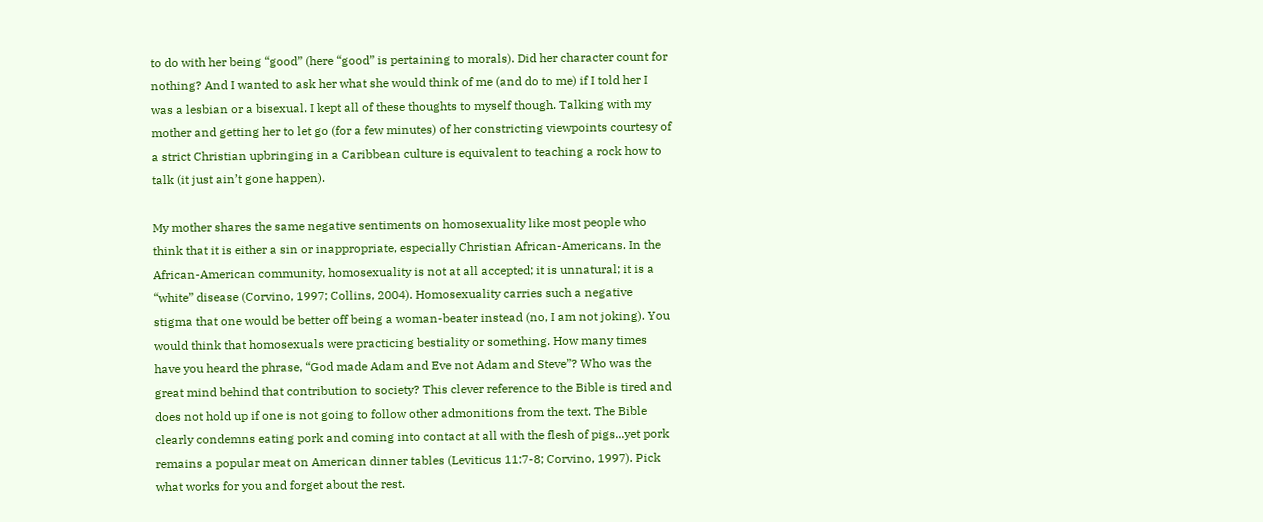to do with her being “good” (here “good” is pertaining to morals). Did her character count for nothing? And I wanted to ask her what she would think of me (and do to me) if I told her I was a lesbian or a bisexual. I kept all of these thoughts to myself though. Talking with my mother and getting her to let go (for a few minutes) of her constricting viewpoints courtesy of a strict Christian upbringing in a Caribbean culture is equivalent to teaching a rock how to talk (it just ain’t gone happen).

My mother shares the same negative sentiments on homosexuality like most people who think that it is either a sin or inappropriate, especially Christian African-Americans. In the African-American community, homosexuality is not at all accepted; it is unnatural; it is a “white” disease (Corvino, 1997; Collins, 2004). Homosexuality carries such a negative stigma that one would be better off being a woman-beater instead (no, I am not joking). You would think that homosexuals were practicing bestiality or something. How many times have you heard the phrase, “God made Adam and Eve not Adam and Steve”? Who was the great mind behind that contribution to society? This clever reference to the Bible is tired and does not hold up if one is not going to follow other admonitions from the text. The Bible clearly condemns eating pork and coming into contact at all with the flesh of pigs...yet pork remains a popular meat on American dinner tables (Leviticus 11:7-8; Corvino, 1997). Pick what works for you and forget about the rest.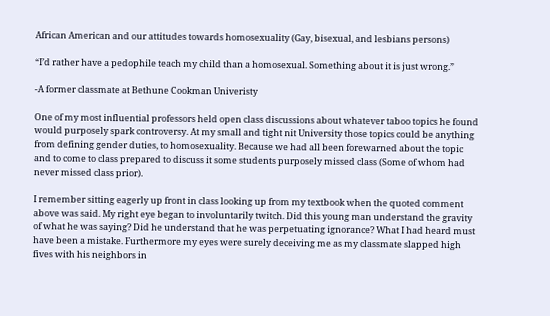African American and our attitudes towards homosexuality (Gay, bisexual, and lesbians persons)

“I’d rather have a pedophile teach my child than a homosexual. Something about it is just wrong.”

-A former classmate at Bethune Cookman Univeristy

One of my most influential professors held open class discussions about whatever taboo topics he found would purposely spark controversy. At my small and tight nit University those topics could be anything from defining gender duties, to homosexuality. Because we had all been forewarned about the topic and to come to class prepared to discuss it some students purposely missed class (Some of whom had never missed class prior).

I remember sitting eagerly up front in class looking up from my textbook when the quoted comment above was said. My right eye began to involuntarily twitch. Did this young man understand the gravity of what he was saying? Did he understand that he was perpetuating ignorance? What I had heard must have been a mistake. Furthermore my eyes were surely deceiving me as my classmate slapped high fives with his neighbors in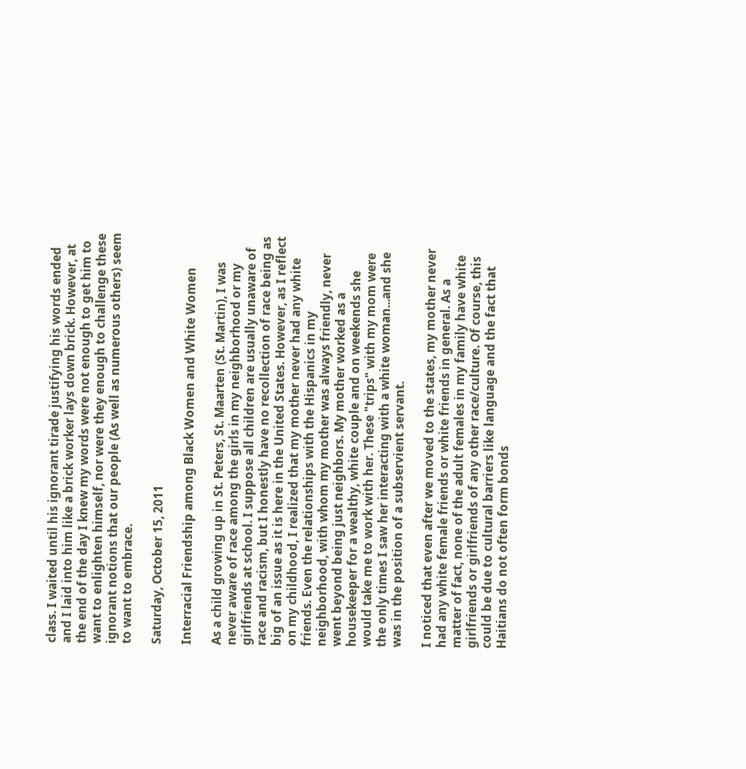class. I waited until his ignorant tirade justifying his words ended and I laid into him like a brick worker lays down brick. However, at the end of the day I knew my words were not enough to get him to want to enlighten himself, nor were they enough to challenge these ignorant notions that our people (As well as numerous others) seem to want to embrace.

Saturday, October 15, 2011

Interracial Friendship among Black Women and White Women

As a child growing up in St. Peters, St. Maarten (St. Martin), I was never aware of race among the girls in my neighborhood or my girlfriends at school. I suppose all children are usually unaware of race and racism, but I honestly have no recollection of race being as big of an issue as it is here in the United States. However, as I reflect on my childhood, I realized that my mother never had any white friends. Even the relationships with the Hispanics in my neighborhood, with whom my mother was always friendly, never went beyond being just neighbors. My mother worked as a housekeeper for a wealthy, white couple and on weekends she would take me to work with her. These "trips" with my mom were the only times I saw her interacting with a white woman...and she was in the position of a subservient servant.

I noticed that even after we moved to the states, my mother never had any white female friends or white friends in general. As a matter of fact, none of the adult females in my family have white girlfriends or girlfriends of any other race/culture. Of course, this could be due to cultural barriers like language and the fact that Haitians do not often form bonds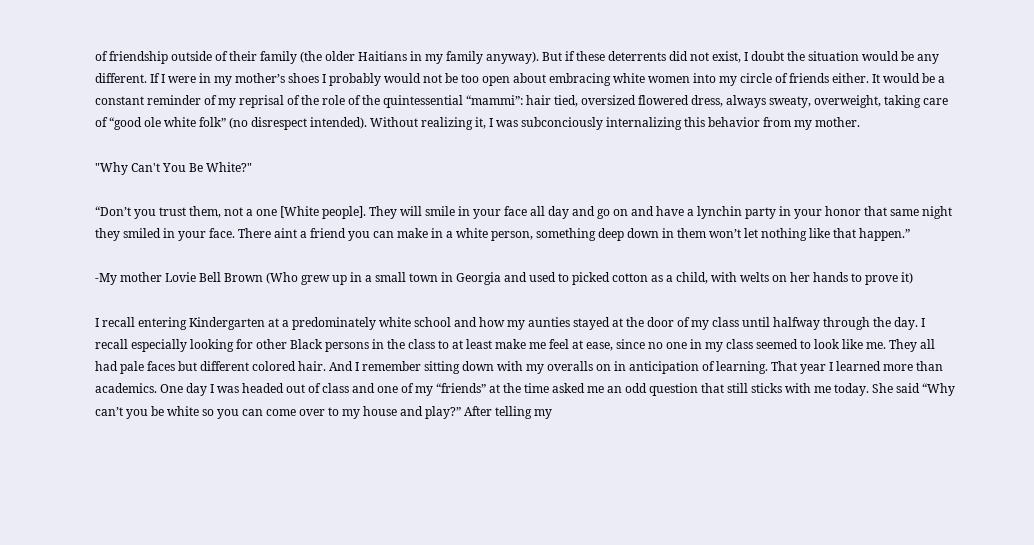of friendship outside of their family (the older Haitians in my family anyway). But if these deterrents did not exist, I doubt the situation would be any different. If I were in my mother’s shoes I probably would not be too open about embracing white women into my circle of friends either. It would be a constant reminder of my reprisal of the role of the quintessential “mammi”: hair tied, oversized flowered dress, always sweaty, overweight, taking care of “good ole white folk” (no disrespect intended). Without realizing it, I was subconciously internalizing this behavior from my mother.

"Why Can't You Be White?"

“Don’t you trust them, not a one [White people]. They will smile in your face all day and go on and have a lynchin party in your honor that same night they smiled in your face. There aint a friend you can make in a white person, something deep down in them won’t let nothing like that happen.”

-My mother Lovie Bell Brown (Who grew up in a small town in Georgia and used to picked cotton as a child, with welts on her hands to prove it)

I recall entering Kindergarten at a predominately white school and how my aunties stayed at the door of my class until halfway through the day. I recall especially looking for other Black persons in the class to at least make me feel at ease, since no one in my class seemed to look like me. They all had pale faces but different colored hair. And I remember sitting down with my overalls on in anticipation of learning. That year I learned more than academics. One day I was headed out of class and one of my “friends” at the time asked me an odd question that still sticks with me today. She said “Why can’t you be white so you can come over to my house and play?” After telling my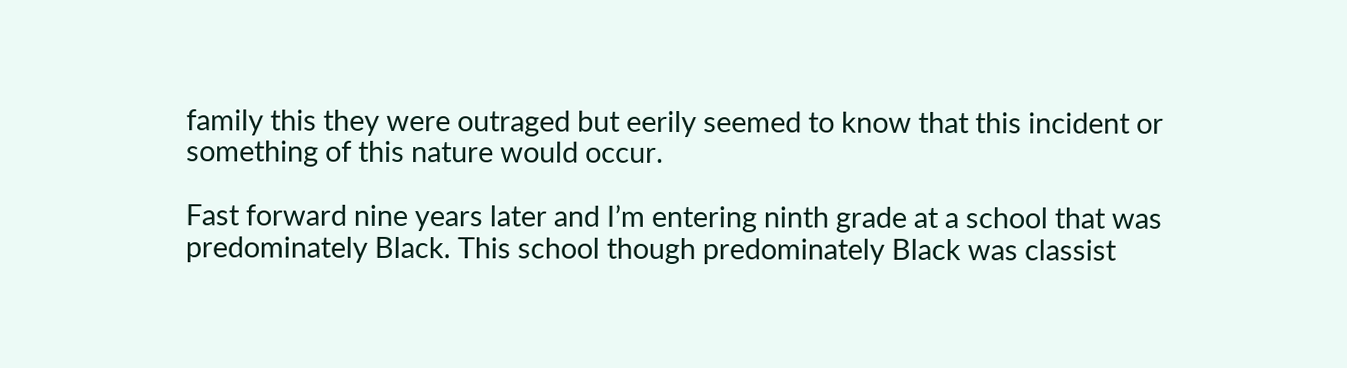family this they were outraged but eerily seemed to know that this incident or something of this nature would occur.

Fast forward nine years later and I’m entering ninth grade at a school that was predominately Black. This school though predominately Black was classist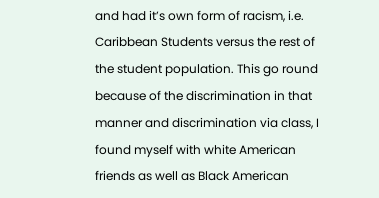and had it’s own form of racism, i.e. Caribbean Students versus the rest of the student population. This go round because of the discrimination in that manner and discrimination via class, I found myself with white American friends as well as Black American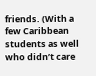friends. (With a few Caribbean students as well who didn’t care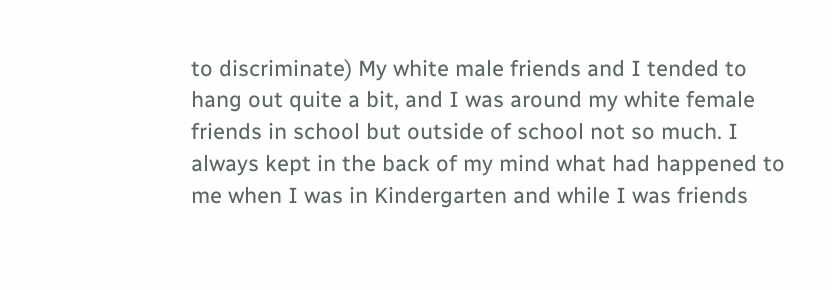to discriminate) My white male friends and I tended to hang out quite a bit, and I was around my white female friends in school but outside of school not so much. I always kept in the back of my mind what had happened to me when I was in Kindergarten and while I was friends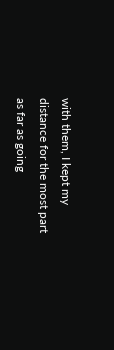with them, I kept my distance for the most part as far as going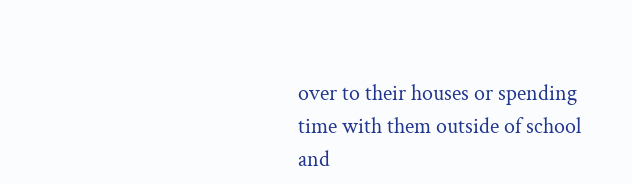over to their houses or spending time with them outside of school and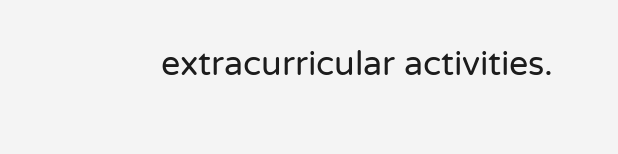extracurricular activities.